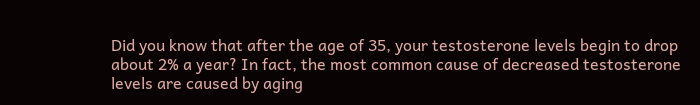Did you know that after the age of 35, your testosterone levels begin to drop about 2% a year? In fact, the most common cause of decreased testosterone levels are caused by aging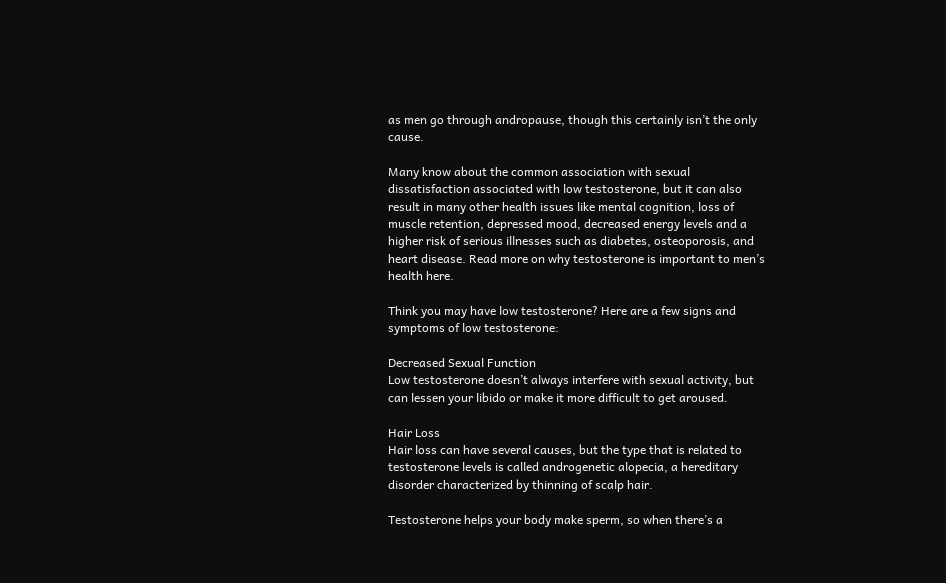as men go through andropause, though this certainly isn’t the only cause.

Many know about the common association with sexual dissatisfaction associated with low testosterone, but it can also result in many other health issues like mental cognition, loss of muscle retention, depressed mood, decreased energy levels and a higher risk of serious illnesses such as diabetes, osteoporosis, and heart disease. Read more on why testosterone is important to men’s health here.

Think you may have low testosterone? Here are a few signs and symptoms of low testosterone:

Decreased Sexual Function
Low testosterone doesn’t always interfere with sexual activity, but can lessen your libido or make it more difficult to get aroused.

Hair Loss
Hair loss can have several causes, but the type that is related to testosterone levels is called androgenetic alopecia, a hereditary disorder characterized by thinning of scalp hair.

Testosterone helps your body make sperm, so when there’s a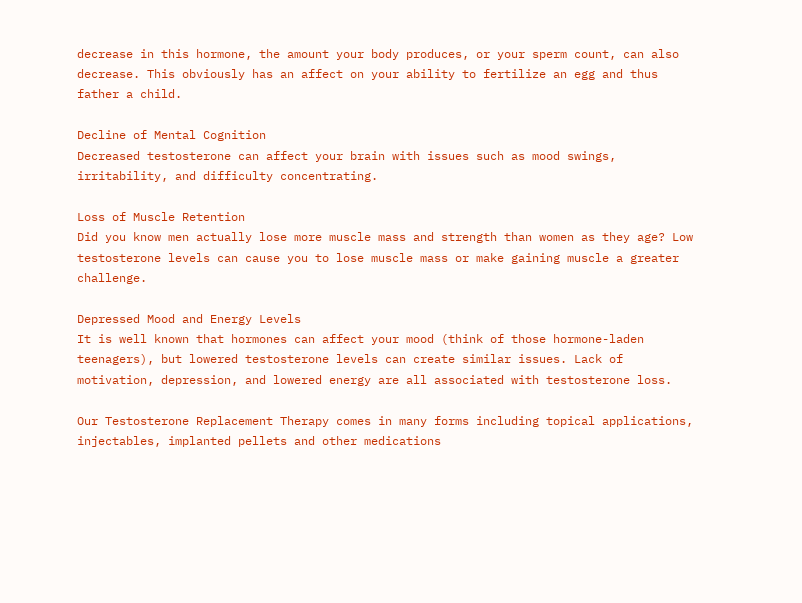decrease in this hormone, the amount your body produces, or your sperm count, can also decrease. This obviously has an affect on your ability to fertilize an egg and thus father a child.

Decline of Mental Cognition
Decreased testosterone can affect your brain with issues such as mood swings, irritability, and difficulty concentrating.

Loss of Muscle Retention
Did you know men actually lose more muscle mass and strength than women as they age? Low testosterone levels can cause you to lose muscle mass or make gaining muscle a greater challenge.

Depressed Mood and Energy Levels
It is well known that hormones can affect your mood (think of those hormone-laden teenagers), but lowered testosterone levels can create similar issues. Lack of motivation, depression, and lowered energy are all associated with testosterone loss.

Our Testosterone Replacement Therapy comes in many forms including topical applications, injectables, implanted pellets and other medications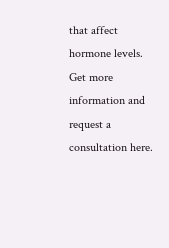that affect hormone levels. Get more information and request a consultation here.